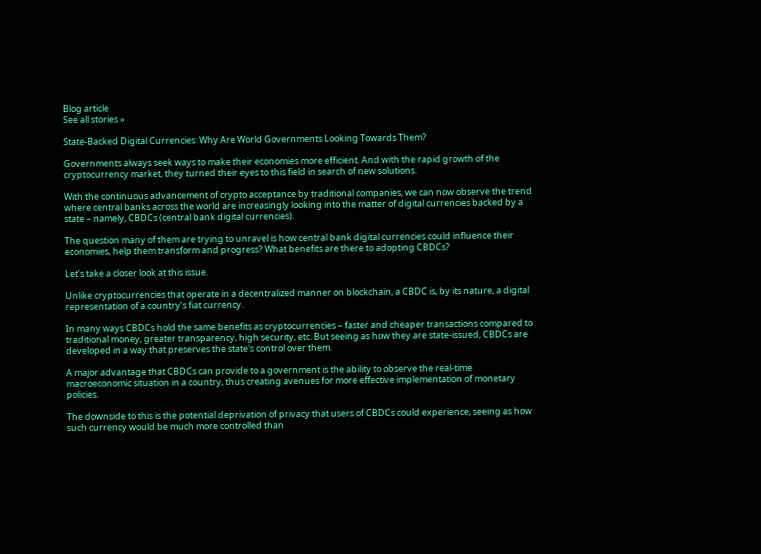Blog article
See all stories »

State-Backed Digital Currencies: Why Are World Governments Looking Towards Them?

Governments always seek ways to make their economies more efficient. And with the rapid growth of the cryptocurrency market, they turned their eyes to this field in search of new solutions.

With the continuous advancement of crypto acceptance by traditional companies, we can now observe the trend where central banks across the world are increasingly looking into the matter of digital currencies backed by a state – namely, CBDCs (central bank digital currencies).

The question many of them are trying to unravel is how central bank digital currencies could influence their economies, help them transform and progress? What benefits are there to adopting CBDCs?

Let’s take a closer look at this issue.

Unlike cryptocurrencies that operate in a decentralized manner on blockchain, a CBDC is, by its nature, a digital representation of a country’s fiat currency.

In many ways CBDCs hold the same benefits as cryptocurrencies – faster and cheaper transactions compared to traditional money, greater transparency, high security, etc. But seeing as how they are state-issued, CBDCs are developed in a way that preserves the state's control over them.

A major advantage that CBDCs can provide to a government is the ability to observe the real-time macroeconomic situation in a country, thus creating avenues for more effective implementation of monetary policies.

The downside to this is the potential deprivation of privacy that users of CBDCs could experience, seeing as how such currency would be much more controlled than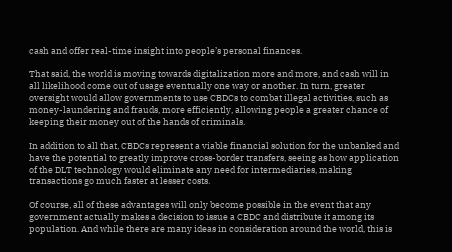cash and offer real-time insight into people’s personal finances.

That said, the world is moving towards digitalization more and more, and cash will in all likelihood come out of usage eventually one way or another. In turn, greater oversight would allow governments to use CBDCs to combat illegal activities, such as money-laundering and frauds, more efficiently, allowing people a greater chance of keeping their money out of the hands of criminals.

In addition to all that, CBDCs represent a viable financial solution for the unbanked and have the potential to greatly improve cross-border transfers, seeing as how application of the DLT technology would eliminate any need for intermediaries, making transactions go much faster at lesser costs.

Of course, all of these advantages will only become possible in the event that any government actually makes a decision to issue a CBDC and distribute it among its population. And while there are many ideas in consideration around the world, this is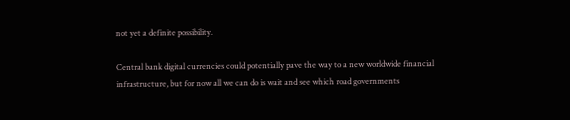not yet a definite possibility.

Central bank digital currencies could potentially pave the way to a new worldwide financial infrastructure, but for now all we can do is wait and see which road governments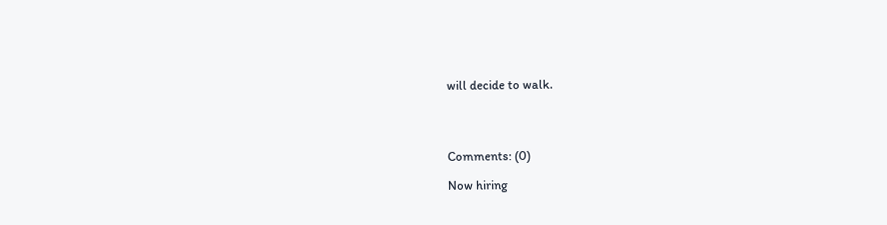will decide to walk.




Comments: (0)

Now hiring